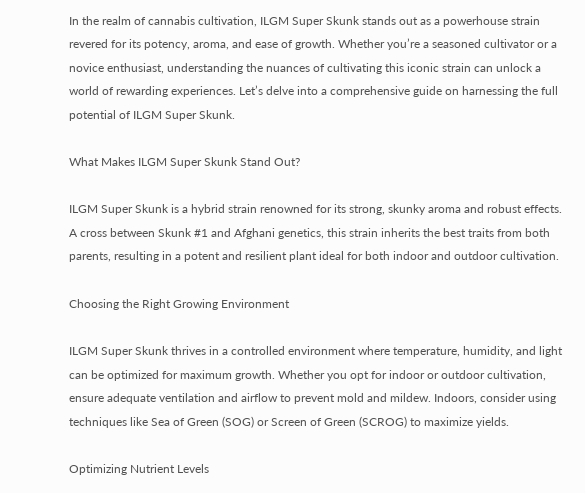In the realm of cannabis cultivation, ILGM Super Skunk stands out as a powerhouse strain revered for its potency, aroma, and ease of growth. Whether you’re a seasoned cultivator or a novice enthusiast, understanding the nuances of cultivating this iconic strain can unlock a world of rewarding experiences. Let’s delve into a comprehensive guide on harnessing the full potential of ILGM Super Skunk.

What Makes ILGM Super Skunk Stand Out?

ILGM Super Skunk is a hybrid strain renowned for its strong, skunky aroma and robust effects. A cross between Skunk #1 and Afghani genetics, this strain inherits the best traits from both parents, resulting in a potent and resilient plant ideal for both indoor and outdoor cultivation.

Choosing the Right Growing Environment

ILGM Super Skunk thrives in a controlled environment where temperature, humidity, and light can be optimized for maximum growth. Whether you opt for indoor or outdoor cultivation, ensure adequate ventilation and airflow to prevent mold and mildew. Indoors, consider using techniques like Sea of Green (SOG) or Screen of Green (SCROG) to maximize yields.

Optimizing Nutrient Levels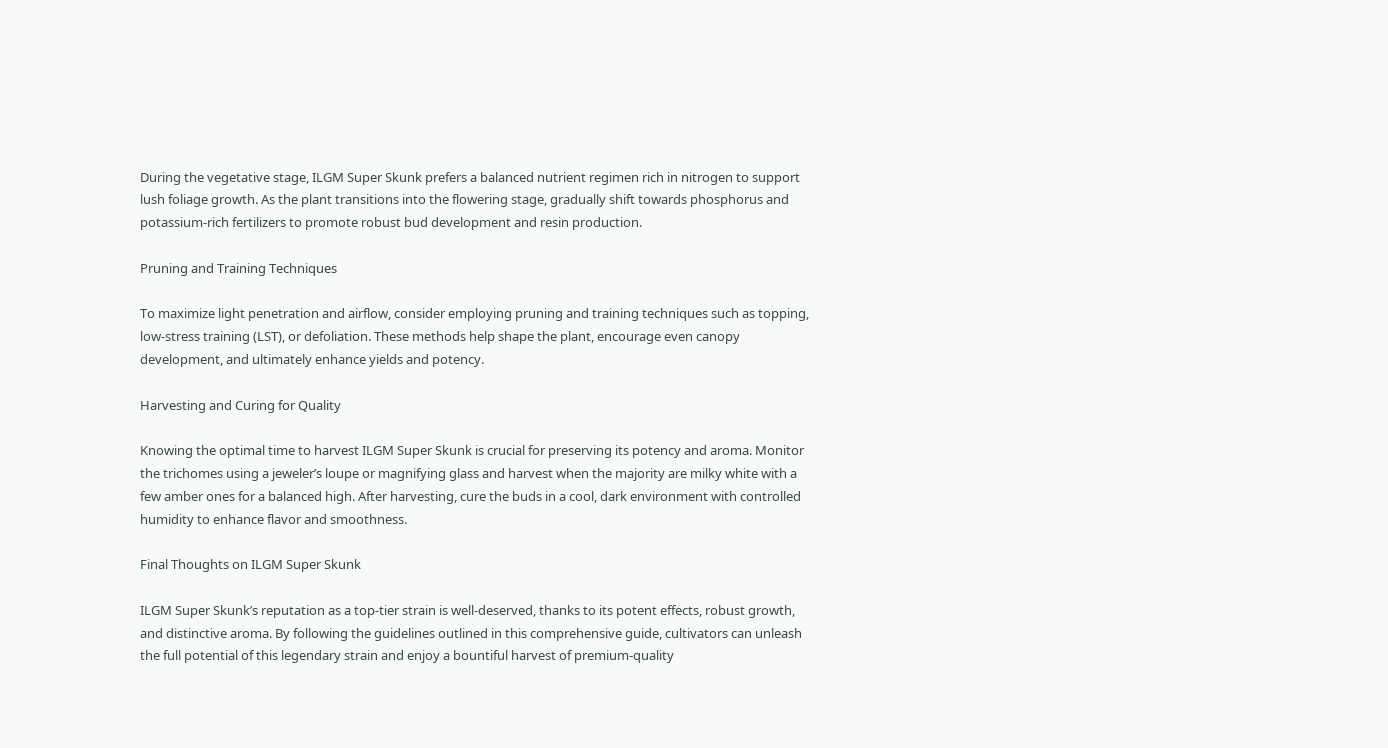During the vegetative stage, ILGM Super Skunk prefers a balanced nutrient regimen rich in nitrogen to support lush foliage growth. As the plant transitions into the flowering stage, gradually shift towards phosphorus and potassium-rich fertilizers to promote robust bud development and resin production.

Pruning and Training Techniques

To maximize light penetration and airflow, consider employing pruning and training techniques such as topping, low-stress training (LST), or defoliation. These methods help shape the plant, encourage even canopy development, and ultimately enhance yields and potency.

Harvesting and Curing for Quality

Knowing the optimal time to harvest ILGM Super Skunk is crucial for preserving its potency and aroma. Monitor the trichomes using a jeweler’s loupe or magnifying glass and harvest when the majority are milky white with a few amber ones for a balanced high. After harvesting, cure the buds in a cool, dark environment with controlled humidity to enhance flavor and smoothness.

Final Thoughts on ILGM Super Skunk

ILGM Super Skunk’s reputation as a top-tier strain is well-deserved, thanks to its potent effects, robust growth, and distinctive aroma. By following the guidelines outlined in this comprehensive guide, cultivators can unleash the full potential of this legendary strain and enjoy a bountiful harvest of premium-quality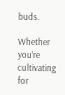buds.

Whether you’re cultivating for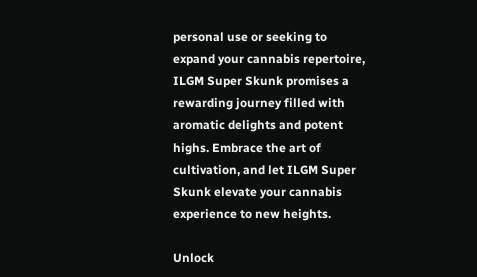personal use or seeking to expand your cannabis repertoire, ILGM Super Skunk promises a rewarding journey filled with aromatic delights and potent highs. Embrace the art of cultivation, and let ILGM Super Skunk elevate your cannabis experience to new heights.

Unlock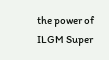the power of ILGM Super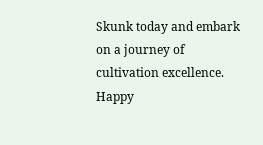Skunk today and embark on a journey of cultivation excellence. Happy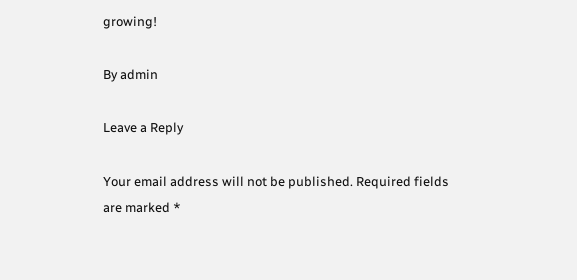growing!

By admin

Leave a Reply

Your email address will not be published. Required fields are marked *